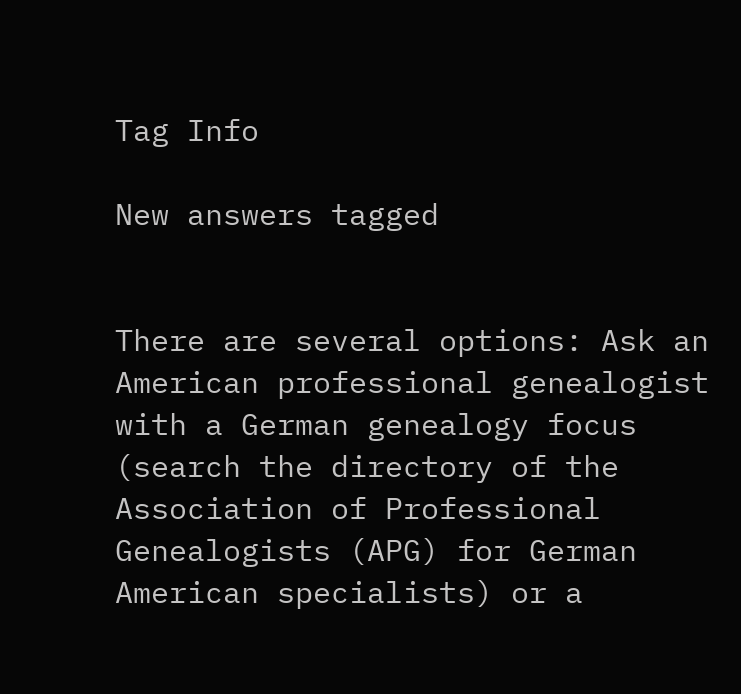Tag Info

New answers tagged


There are several options: Ask an American professional genealogist with a German genealogy focus (search the directory of the Association of Professional Genealogists (APG) for German American specialists) or a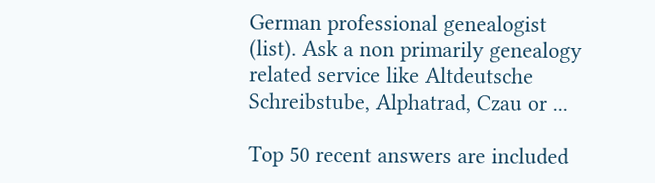German professional genealogist (list). Ask a non primarily genealogy related service like Altdeutsche Schreibstube, Alphatrad, Czau or ...

Top 50 recent answers are included